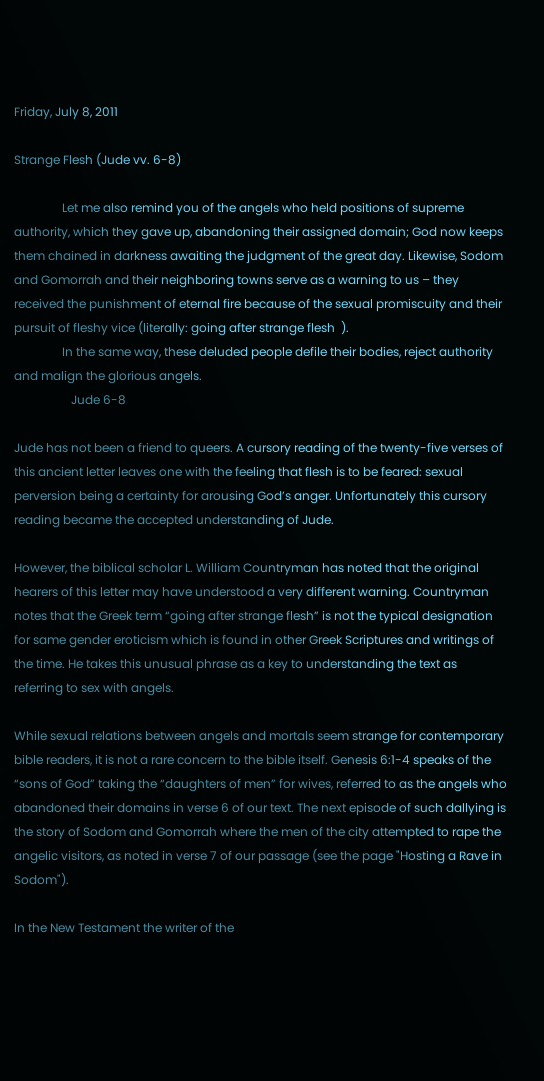Friday, July 8, 2011

Strange Flesh (Jude vv. 6-8)

                Let me also remind you of the angels who held positions of supreme authority, which they gave up, abandoning their assigned domain; God now keeps them chained in darkness awaiting the judgment of the great day. Likewise, Sodom and Gomorrah and their neighboring towns serve as a warning to us – they received the punishment of eternal fire because of the sexual promiscuity and their pursuit of fleshy vice (literally: going after strange flesh  ).
                In the same way, these deluded people defile their bodies, reject authority and malign the glorious angels.
                   Jude 6-8

Jude has not been a friend to queers. A cursory reading of the twenty-five verses of this ancient letter leaves one with the feeling that flesh is to be feared: sexual perversion being a certainty for arousing God’s anger. Unfortunately this cursory reading became the accepted understanding of Jude.

However, the biblical scholar L. William Countryman has noted that the original hearers of this letter may have understood a very different warning. Countryman notes that the Greek term “going after strange flesh” is not the typical designation for same gender eroticism which is found in other Greek Scriptures and writings of the time. He takes this unusual phrase as a key to understanding the text as referring to sex with angels.

While sexual relations between angels and mortals seem strange for contemporary bible readers, it is not a rare concern to the bible itself. Genesis 6:1-4 speaks of the “sons of God” taking the “daughters of men” for wives, referred to as the angels who abandoned their domains in verse 6 of our text. The next episode of such dallying is the story of Sodom and Gomorrah where the men of the city attempted to rape the angelic visitors, as noted in verse 7 of our passage (see the page "Hosting a Rave in Sodom").

In the New Testament the writer of the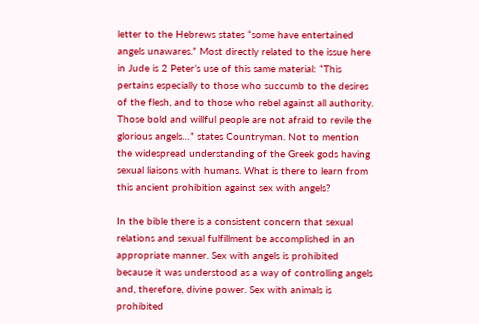letter to the Hebrews states “some have entertained angels unawares.” Most directly related to the issue here in Jude is 2 Peter’s use of this same material: “This pertains especially to those who succumb to the desires of the flesh, and to those who rebel against all authority. Those bold and willful people are not afraid to revile the glorious angels…” states Countryman. Not to mention the widespread understanding of the Greek gods having sexual liaisons with humans. What is there to learn from this ancient prohibition against sex with angels?

In the bible there is a consistent concern that sexual relations and sexual fulfillment be accomplished in an appropriate manner. Sex with angels is prohibited because it was understood as a way of controlling angels and, therefore, divine power. Sex with animals is prohibited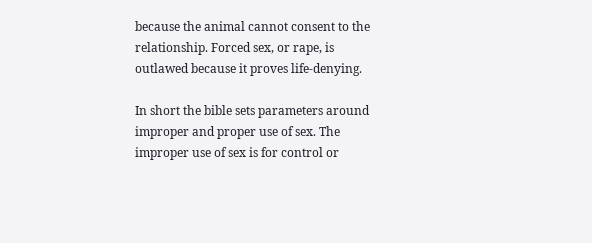because the animal cannot consent to the relationship. Forced sex, or rape, is outlawed because it proves life-denying.

In short the bible sets parameters around improper and proper use of sex. The improper use of sex is for control or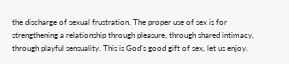the discharge of sexual frustration. The proper use of sex is for strengthening a relationship through pleasure, through shared intimacy, through playful sensuality. This is God’s good gift of sex, let us enjoy.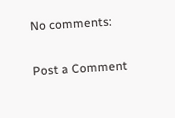No comments:

Post a Comment